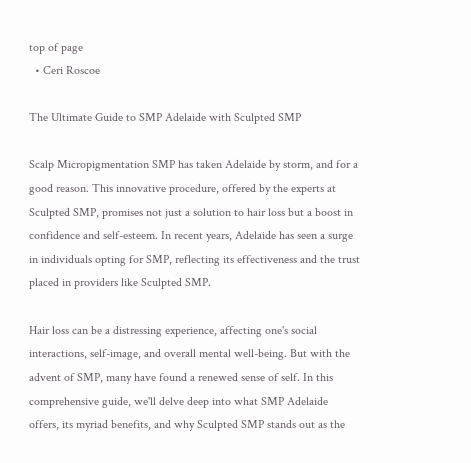top of page
  • Ceri Roscoe

The Ultimate Guide to SMP Adelaide with Sculpted SMP

Scalp Micropigmentation SMP has taken Adelaide by storm, and for a good reason. This innovative procedure, offered by the experts at Sculpted SMP, promises not just a solution to hair loss but a boost in confidence and self-esteem. In recent years, Adelaide has seen a surge in individuals opting for SMP, reflecting its effectiveness and the trust placed in providers like Sculpted SMP.

Hair loss can be a distressing experience, affecting one's social interactions, self-image, and overall mental well-being. But with the advent of SMP, many have found a renewed sense of self. In this comprehensive guide, we'll delve deep into what SMP Adelaide offers, its myriad benefits, and why Sculpted SMP stands out as the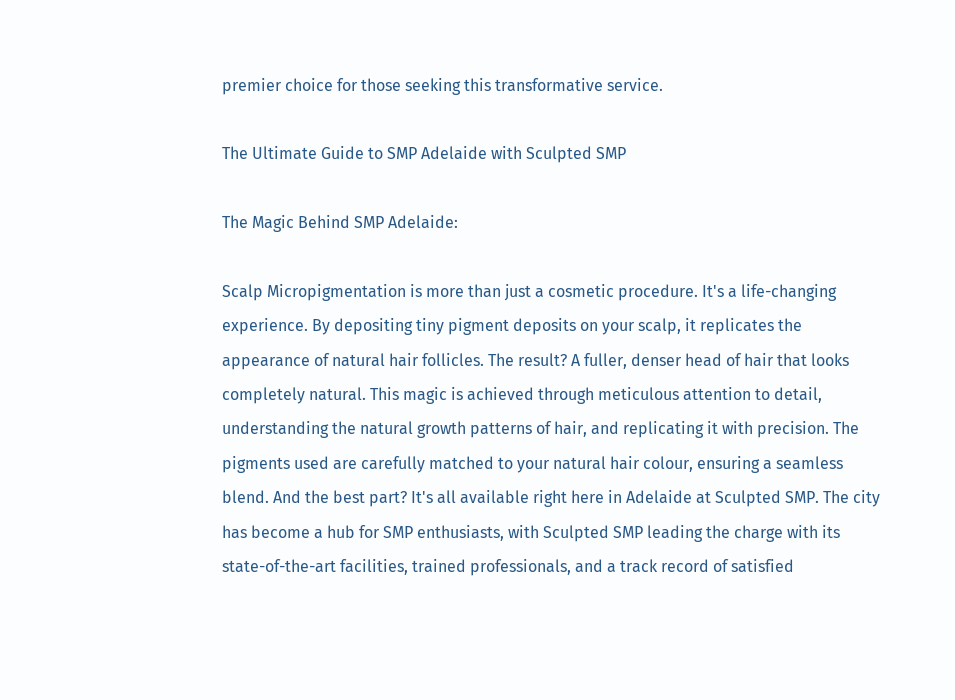premier choice for those seeking this transformative service.

The Ultimate Guide to SMP Adelaide with Sculpted SMP

The Magic Behind SMP Adelaide:

Scalp Micropigmentation is more than just a cosmetic procedure. It's a life-changing experience. By depositing tiny pigment deposits on your scalp, it replicates the appearance of natural hair follicles. The result? A fuller, denser head of hair that looks completely natural. This magic is achieved through meticulous attention to detail, understanding the natural growth patterns of hair, and replicating it with precision. The pigments used are carefully matched to your natural hair colour, ensuring a seamless blend. And the best part? It's all available right here in Adelaide at Sculpted SMP. The city has become a hub for SMP enthusiasts, with Sculpted SMP leading the charge with its state-of-the-art facilities, trained professionals, and a track record of satisfied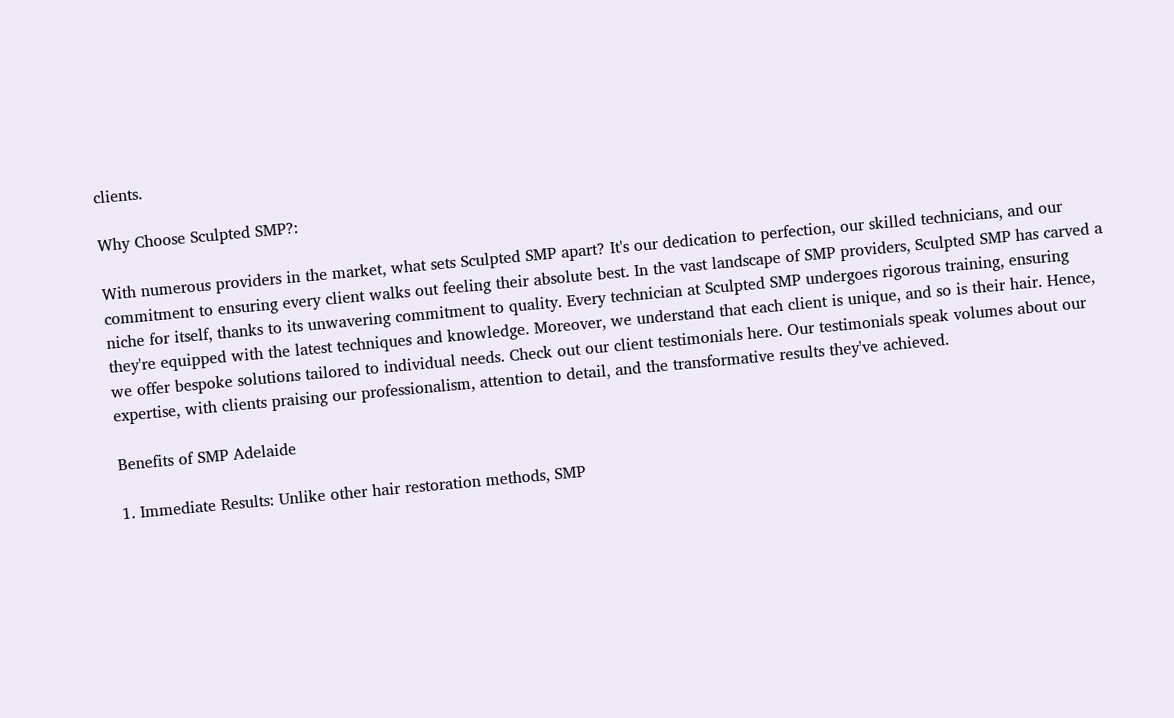clients.

Why Choose Sculpted SMP?:

With numerous providers in the market, what sets Sculpted SMP apart? It's our dedication to perfection, our skilled technicians, and our commitment to ensuring every client walks out feeling their absolute best. In the vast landscape of SMP providers, Sculpted SMP has carved a niche for itself, thanks to its unwavering commitment to quality. Every technician at Sculpted SMP undergoes rigorous training, ensuring they're equipped with the latest techniques and knowledge. Moreover, we understand that each client is unique, and so is their hair. Hence, we offer bespoke solutions tailored to individual needs. Check out our client testimonials here. Our testimonials speak volumes about our expertise, with clients praising our professionalism, attention to detail, and the transformative results they've achieved.

Benefits of SMP Adelaide

1. Immediate Results: Unlike other hair restoration methods, SMP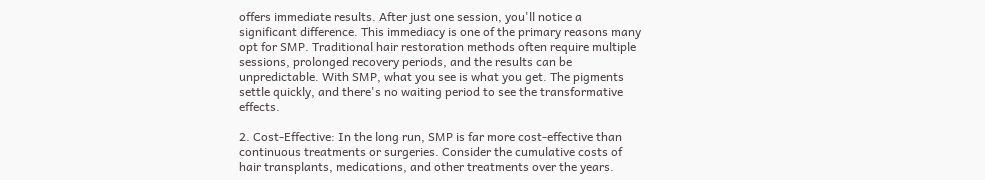offers immediate results. After just one session, you'll notice a significant difference. This immediacy is one of the primary reasons many opt for SMP. Traditional hair restoration methods often require multiple sessions, prolonged recovery periods, and the results can be unpredictable. With SMP, what you see is what you get. The pigments settle quickly, and there's no waiting period to see the transformative effects.

2. Cost-Effective: In the long run, SMP is far more cost-effective than continuous treatments or surgeries. Consider the cumulative costs of hair transplants, medications, and other treatments over the years.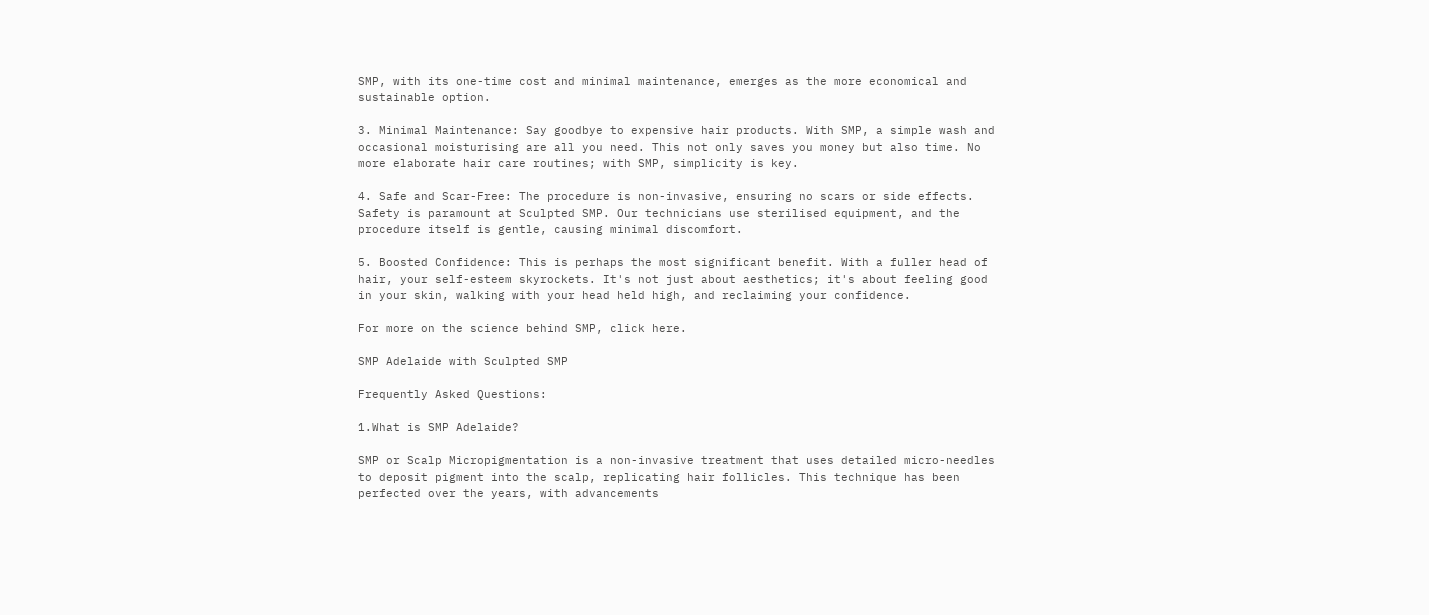SMP, with its one-time cost and minimal maintenance, emerges as the more economical and sustainable option.

3. Minimal Maintenance: Say goodbye to expensive hair products. With SMP, a simple wash and occasional moisturising are all you need. This not only saves you money but also time. No more elaborate hair care routines; with SMP, simplicity is key.

4. Safe and Scar-Free: The procedure is non-invasive, ensuring no scars or side effects. Safety is paramount at Sculpted SMP. Our technicians use sterilised equipment, and the procedure itself is gentle, causing minimal discomfort.

5. Boosted Confidence: This is perhaps the most significant benefit. With a fuller head of hair, your self-esteem skyrockets. It's not just about aesthetics; it's about feeling good in your skin, walking with your head held high, and reclaiming your confidence.

For more on the science behind SMP, click here.

SMP Adelaide with Sculpted SMP

Frequently Asked Questions:

1.What is SMP Adelaide?

SMP or Scalp Micropigmentation is a non-invasive treatment that uses detailed micro-needles to deposit pigment into the scalp, replicating hair follicles. This technique has been perfected over the years, with advancements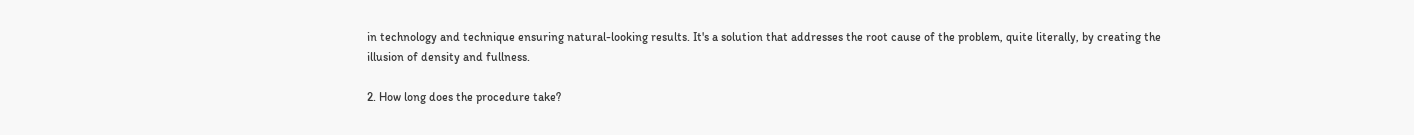in technology and technique ensuring natural-looking results. It's a solution that addresses the root cause of the problem, quite literally, by creating the illusion of density and fullness.

2. How long does the procedure take?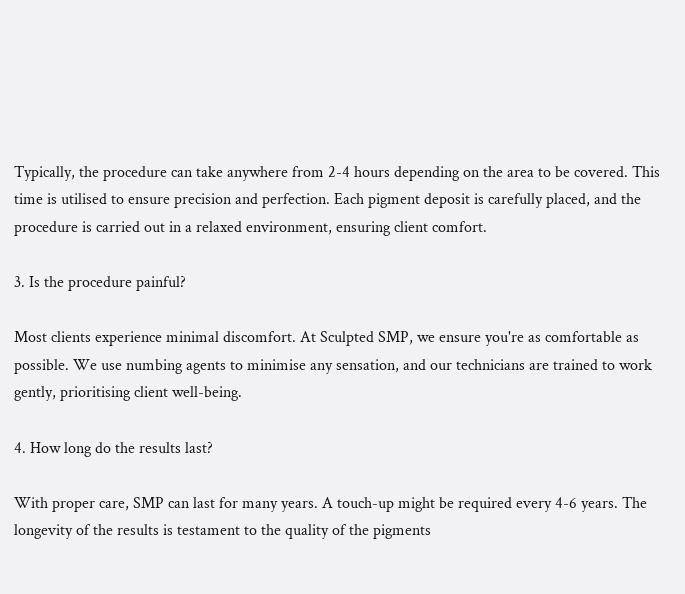Typically, the procedure can take anywhere from 2-4 hours depending on the area to be covered. This time is utilised to ensure precision and perfection. Each pigment deposit is carefully placed, and the procedure is carried out in a relaxed environment, ensuring client comfort.

3. Is the procedure painful?

Most clients experience minimal discomfort. At Sculpted SMP, we ensure you're as comfortable as possible. We use numbing agents to minimise any sensation, and our technicians are trained to work gently, prioritising client well-being.

4. How long do the results last?

With proper care, SMP can last for many years. A touch-up might be required every 4-6 years. The longevity of the results is testament to the quality of the pigments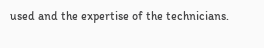used and the expertise of the technicians.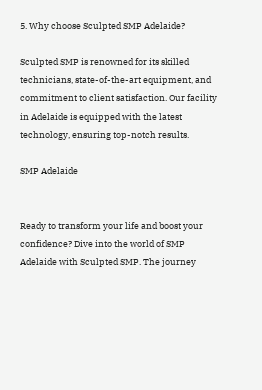5. Why choose Sculpted SMP Adelaide?

Sculpted SMP is renowned for its skilled technicians, state-of-the-art equipment, and commitment to client satisfaction. Our facility in Adelaide is equipped with the latest technology, ensuring top-notch results.

SMP Adelaide


Ready to transform your life and boost your confidence? Dive into the world of SMP Adelaide with Sculpted SMP. The journey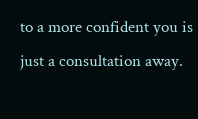to a more confident you is just a consultation away.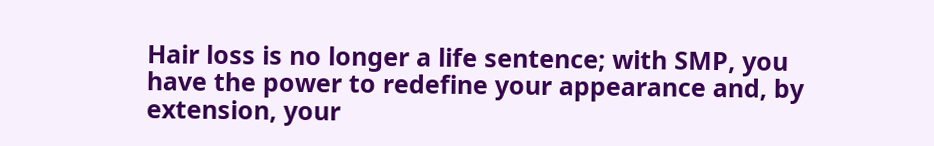Hair loss is no longer a life sentence; with SMP, you have the power to redefine your appearance and, by extension, your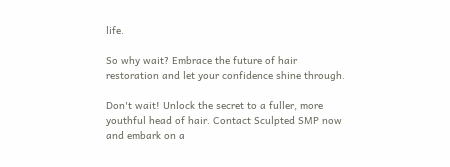life.

So why wait? Embrace the future of hair restoration and let your confidence shine through.

Don't wait! Unlock the secret to a fuller, more youthful head of hair. Contact Sculpted SMP now and embark on a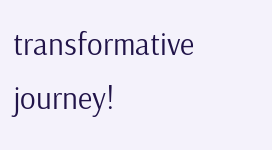transformative journey!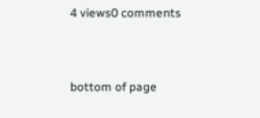4 views0 comments


bottom of page